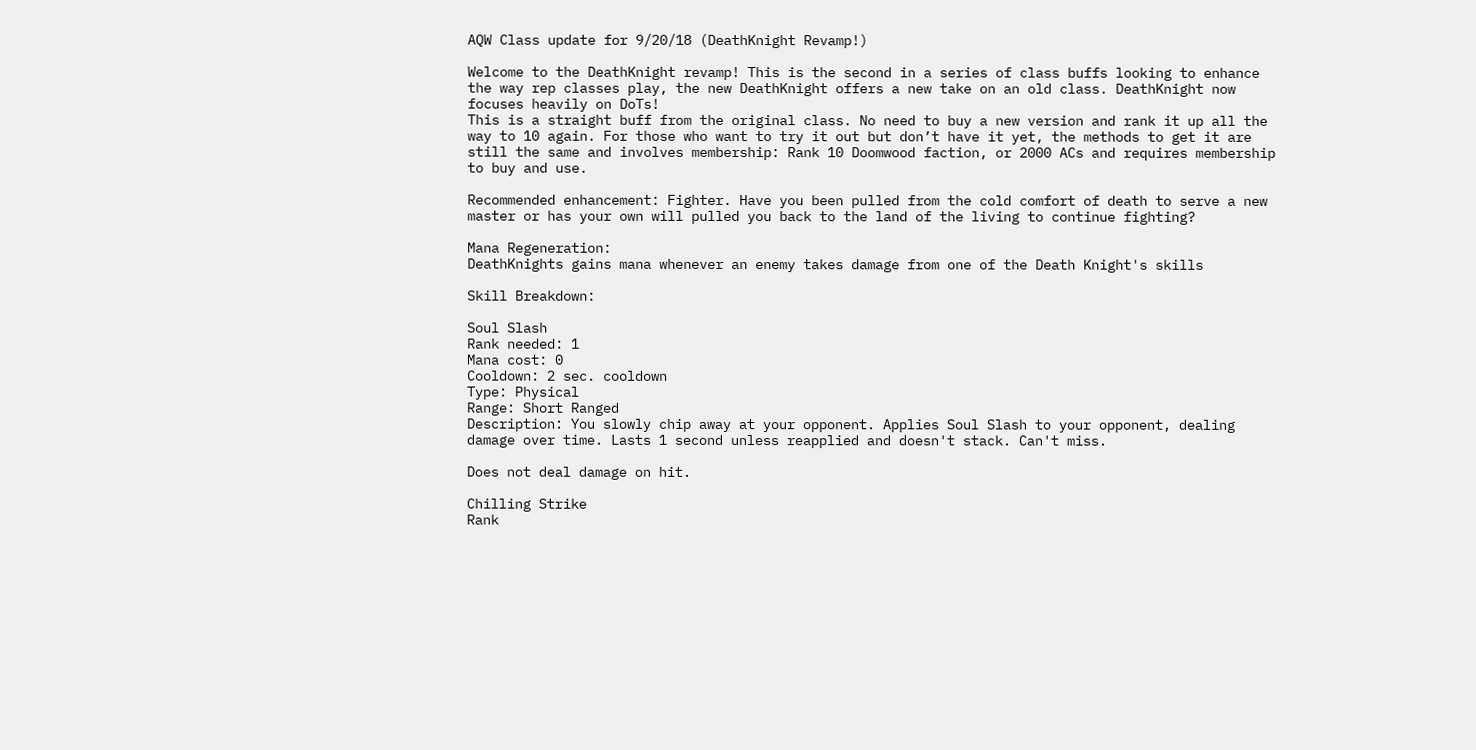AQW Class update for 9/20/18 (DeathKnight Revamp!)

Welcome to the DeathKnight revamp! This is the second in a series of class buffs looking to enhance the way rep classes play, the new DeathKnight offers a new take on an old class. DeathKnight now focuses heavily on DoTs!
This is a straight buff from the original class. No need to buy a new version and rank it up all the way to 10 again. For those who want to try it out but don’t have it yet, the methods to get it are still the same and involves membership: Rank 10 Doomwood faction, or 2000 ACs and requires membership to buy and use.

Recommended enhancement: Fighter. Have you been pulled from the cold comfort of death to serve a new master or has your own will pulled you back to the land of the living to continue fighting?

Mana Regeneration:
DeathKnights gains mana whenever an enemy takes damage from one of the Death Knight's skills

Skill Breakdown:

Soul Slash
Rank needed: 1
Mana cost: 0
Cooldown: 2 sec. cooldown
Type: Physical
Range: Short Ranged
Description: You slowly chip away at your opponent. Applies Soul Slash to your opponent, dealing damage over time. Lasts 1 second unless reapplied and doesn't stack. Can't miss.

Does not deal damage on hit.

Chilling Strike
Rank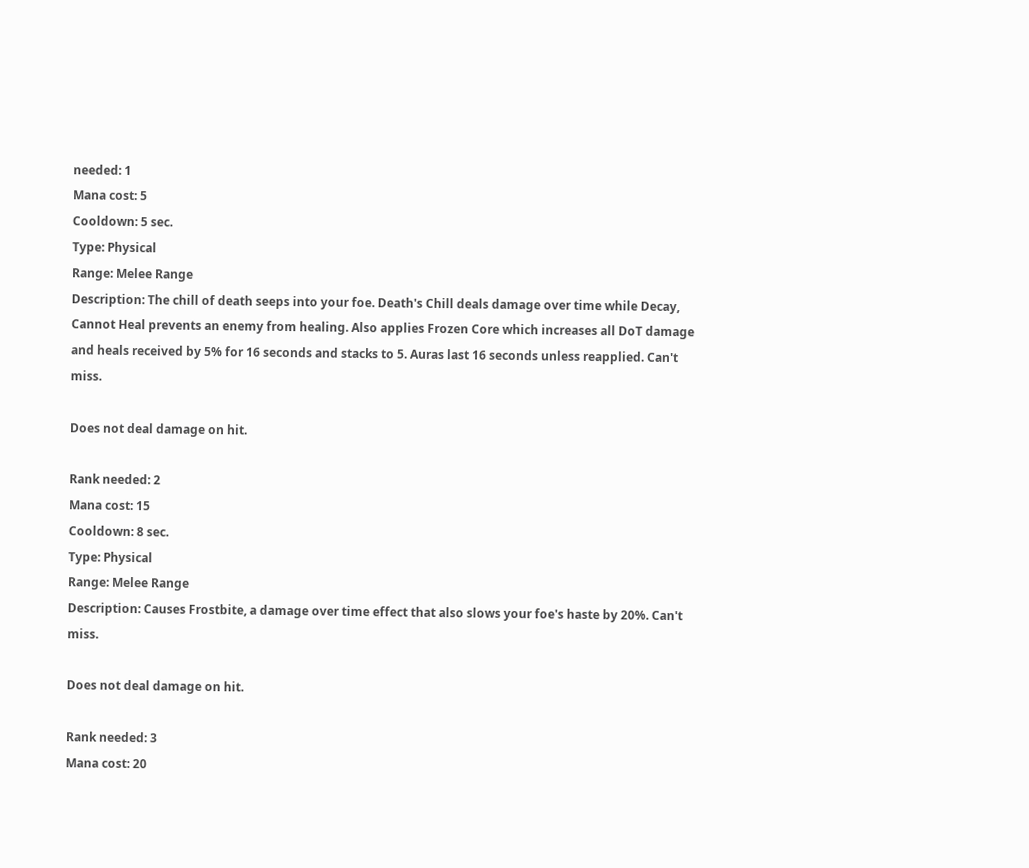needed: 1
Mana cost: 5
Cooldown: 5 sec.
Type: Physical
Range: Melee Range
Description: The chill of death seeps into your foe. Death's Chill deals damage over time while Decay, Cannot Heal prevents an enemy from healing. Also applies Frozen Core which increases all DoT damage and heals received by 5% for 16 seconds and stacks to 5. Auras last 16 seconds unless reapplied. Can't miss.

Does not deal damage on hit.

Rank needed: 2
Mana cost: 15
Cooldown: 8 sec.
Type: Physical
Range: Melee Range
Description: Causes Frostbite, a damage over time effect that also slows your foe's haste by 20%. Can't miss.

Does not deal damage on hit.

Rank needed: 3
Mana cost: 20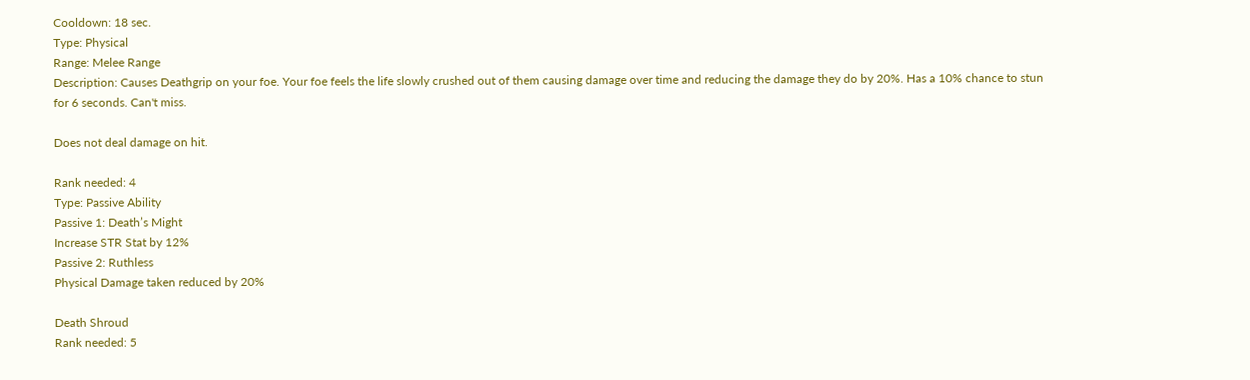Cooldown: 18 sec.
Type: Physical
Range: Melee Range
Description: Causes Deathgrip on your foe. Your foe feels the life slowly crushed out of them causing damage over time and reducing the damage they do by 20%. Has a 10% chance to stun for 6 seconds. Can't miss.

Does not deal damage on hit.

Rank needed: 4
Type: Passive Ability
Passive 1: Death’s Might
Increase STR Stat by 12%
Passive 2: Ruthless
Physical Damage taken reduced by 20%

Death Shroud
Rank needed: 5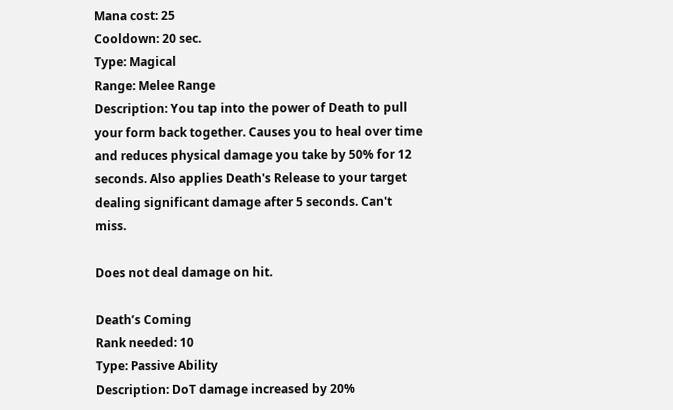Mana cost: 25
Cooldown: 20 sec.
Type: Magical
Range: Melee Range
Description: You tap into the power of Death to pull your form back together. Causes you to heal over time and reduces physical damage you take by 50% for 12 seconds. Also applies Death's Release to your target dealing significant damage after 5 seconds. Can't miss.

Does not deal damage on hit.

Death’s Coming
Rank needed: 10
Type: Passive Ability
Description: DoT damage increased by 20%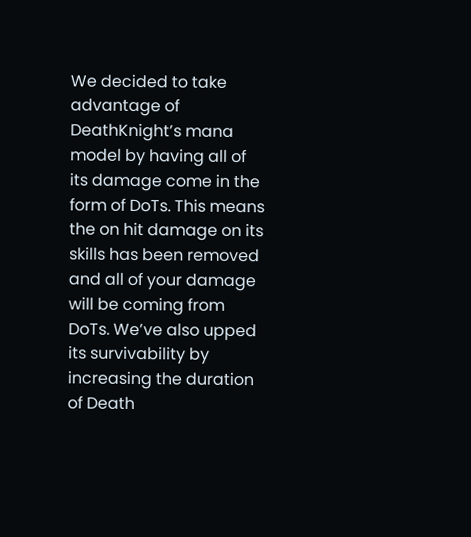We decided to take advantage of DeathKnight’s mana model by having all of its damage come in the form of DoTs. This means the on hit damage on its skills has been removed and all of your damage will be coming from DoTs. We’ve also upped its survivability by increasing the duration of Death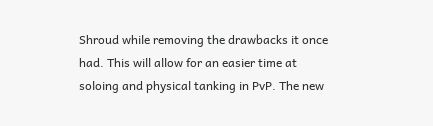Shroud while removing the drawbacks it once had. This will allow for an easier time at soloing and physical tanking in PvP. The new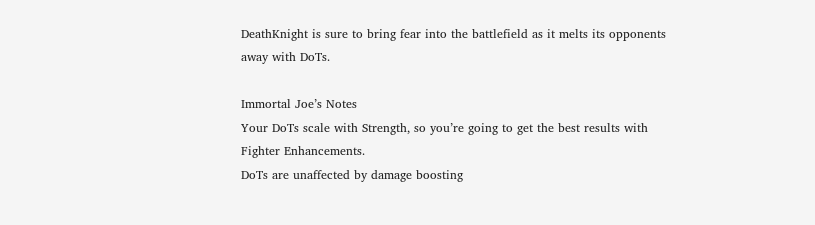DeathKnight is sure to bring fear into the battlefield as it melts its opponents away with DoTs.

Immortal Joe’s Notes
Your DoTs scale with Strength, so you’re going to get the best results with Fighter Enhancements.
DoTs are unaffected by damage boosting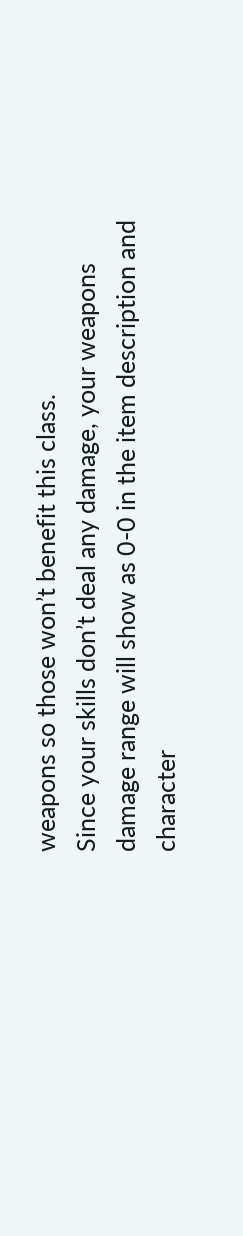weapons so those won’t benefit this class.
Since your skills don’t deal any damage, your weapons damage range will show as 0-0 in the item description and character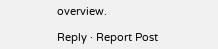overview.

Reply · Report Post